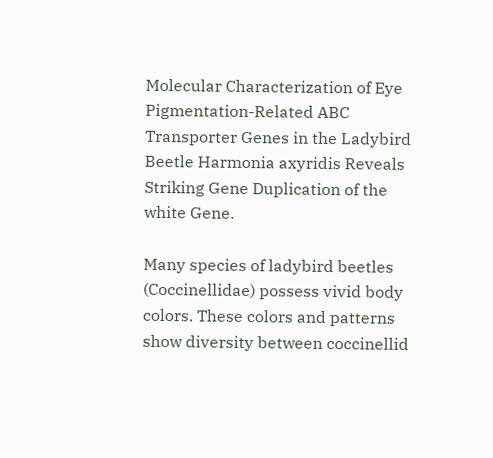Molecular Characterization of Eye Pigmentation-Related ABC Transporter Genes in the Ladybird Beetle Harmonia axyridis Reveals Striking Gene Duplication of the white Gene.

Many species of ladybird beetles (Coccinellidae) possess vivid body colors. These colors and patterns show diversity between coccinellid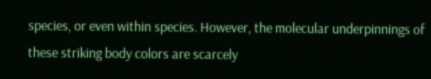species, or even within species. However, the molecular underpinnings of these striking body colors are scarcely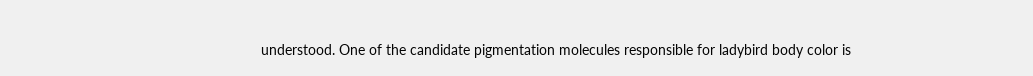understood. One of the candidate pigmentation molecules responsible for ladybird body color is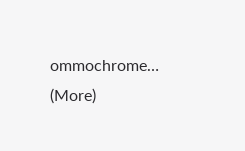ommochrome… (More)